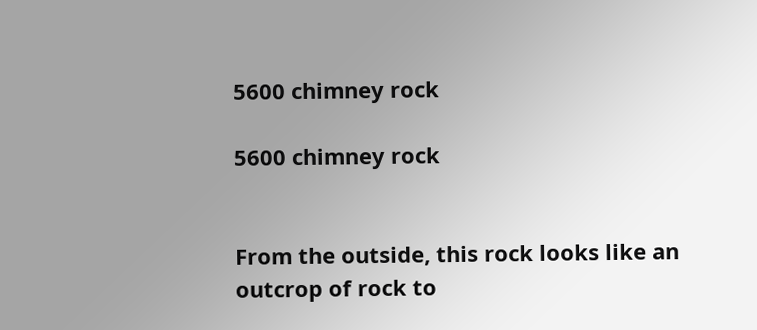5600 chimney rock

5600 chimney rock


From the outside, this rock looks like an outcrop of rock to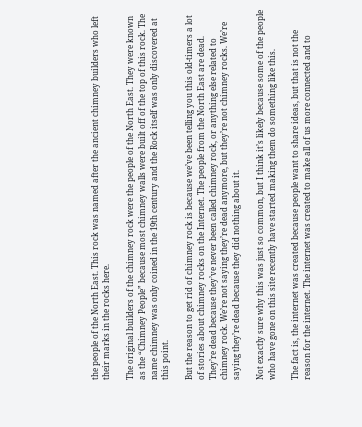the people of the North East. This rock was named after the ancient chimney builders who left their marks in the rocks here.

The original builders of the chimney rock were the people of the North East. They were known as the “Chimney People” because most chimney walls were built off of the top of this rock. The name chimney was only coined in the 19th century and the Rock itself was only discovered at this point.

But the reason to get rid of chimney rock is because we’ve been telling you this old-timers a lot of stories about chimney rocks on the Internet. The people from the North East are dead. They’re dead because they’ve never been called chimney rock, or anything else related to chimney rock. We’re not saying they’re dead anymore, but they’re not chimney rocks. We’re saying they’re dead because they did nothing about it.

Not exactly sure why this was just so common, but I think it’s likely because some of the people who have gone on this site recently have started making them do something like this.

The fact is, the internet was created because people want to share ideas, but that is not the reason for the internet. The internet was created to make all of us more connected and to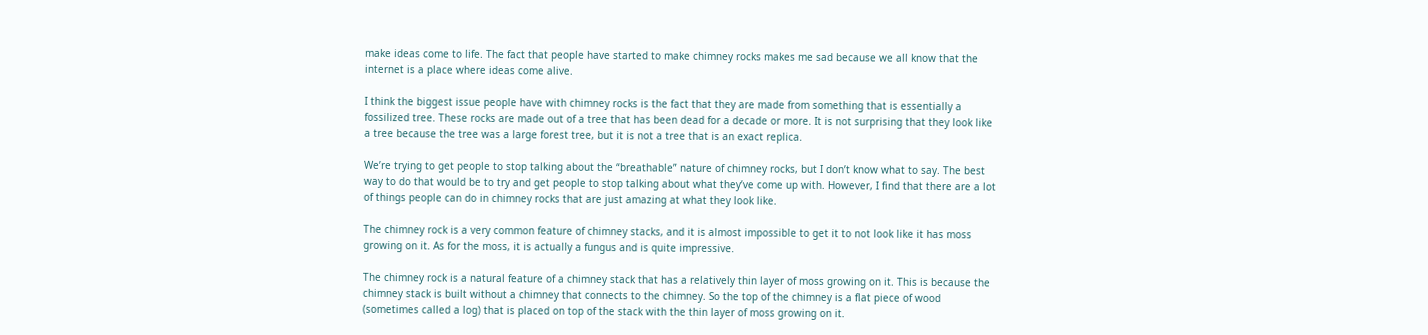make ideas come to life. The fact that people have started to make chimney rocks makes me sad because we all know that the internet is a place where ideas come alive.

I think the biggest issue people have with chimney rocks is the fact that they are made from something that is essentially a fossilized tree. These rocks are made out of a tree that has been dead for a decade or more. It is not surprising that they look like a tree because the tree was a large forest tree, but it is not a tree that is an exact replica.

We’re trying to get people to stop talking about the “breathable” nature of chimney rocks, but I don’t know what to say. The best way to do that would be to try and get people to stop talking about what they’ve come up with. However, I find that there are a lot of things people can do in chimney rocks that are just amazing at what they look like.

The chimney rock is a very common feature of chimney stacks, and it is almost impossible to get it to not look like it has moss growing on it. As for the moss, it is actually a fungus and is quite impressive.

The chimney rock is a natural feature of a chimney stack that has a relatively thin layer of moss growing on it. This is because the chimney stack is built without a chimney that connects to the chimney. So the top of the chimney is a flat piece of wood (sometimes called a log) that is placed on top of the stack with the thin layer of moss growing on it.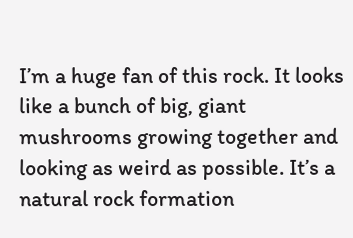I’m a huge fan of this rock. It looks like a bunch of big, giant mushrooms growing together and looking as weird as possible. It’s a natural rock formation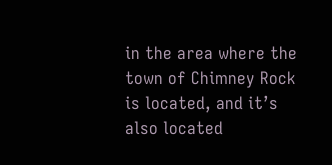in the area where the town of Chimney Rock is located, and it’s also located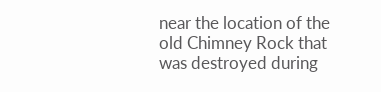near the location of the old Chimney Rock that was destroyed during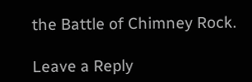the Battle of Chimney Rock.

Leave a Reply